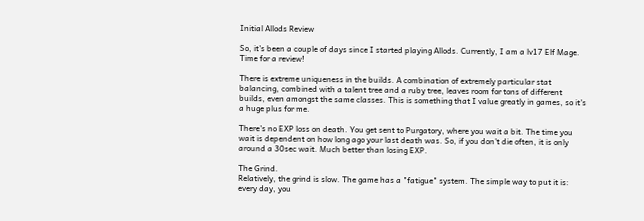Initial Allods Review

So, it's been a couple of days since I started playing Allods. Currently, I am a lv17 Elf Mage. Time for a review!

There is extreme uniqueness in the builds. A combination of extremely particular stat balancing, combined with a talent tree and a ruby tree, leaves room for tons of different builds, even amongst the same classes. This is something that I value greatly in games, so it's a huge plus for me.

There's no EXP loss on death. You get sent to Purgatory, where you wait a bit. The time you wait is dependent on how long ago your last death was. So, if you don't die often, it is only around a 30sec wait. Much better than losing EXP.

The Grind.
Relatively, the grind is slow. The game has a "fatigue" system. The simple way to put it is: every day, you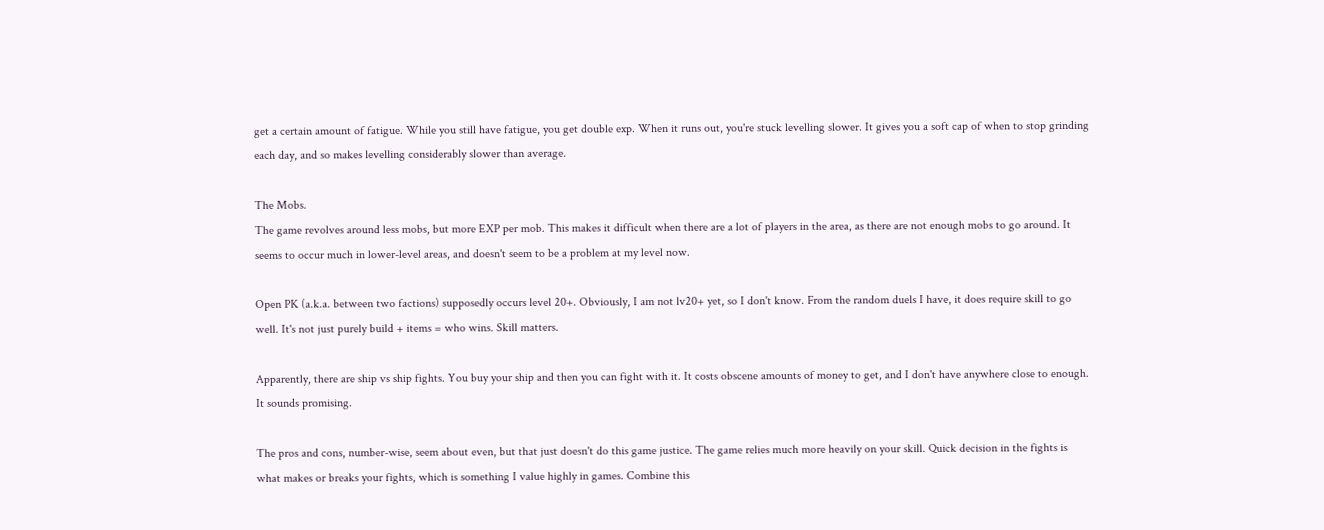get a certain amount of fatigue. While you still have fatigue, you get double exp. When it runs out, you're stuck levelling slower. It gives you a soft cap of when to stop grinding each day, and so makes levelling considerably slower than average.

The Mobs.
The game revolves around less mobs, but more EXP per mob. This makes it difficult when there are a lot of players in the area, as there are not enough mobs to go around. It seems to occur much in lower-level areas, and doesn't seem to be a problem at my level now.

Open PK (a.k.a. between two factions) supposedly occurs level 20+. Obviously, I am not lv20+ yet, so I don't know. From the random duels I have, it does require skill to go well. It's not just purely build + items = who wins. Skill matters.

Apparently, there are ship vs ship fights. You buy your ship and then you can fight with it. It costs obscene amounts of money to get, and I don't have anywhere close to enough. It sounds promising.

The pros and cons, number-wise, seem about even, but that just doesn't do this game justice. The game relies much more heavily on your skill. Quick decision in the fights is what makes or breaks your fights, which is something I value highly in games. Combine this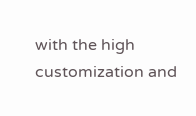with the high customization and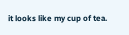it looks like my cup of tea.